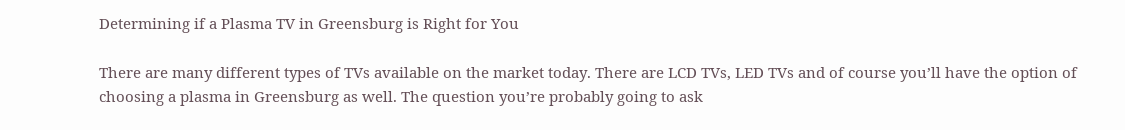Determining if a Plasma TV in Greensburg is Right for You

There are many different types of TVs available on the market today. There are LCD TVs, LED TVs and of course you’ll have the option of choosing a plasma in Greensburg as well. The question you’re probably going to ask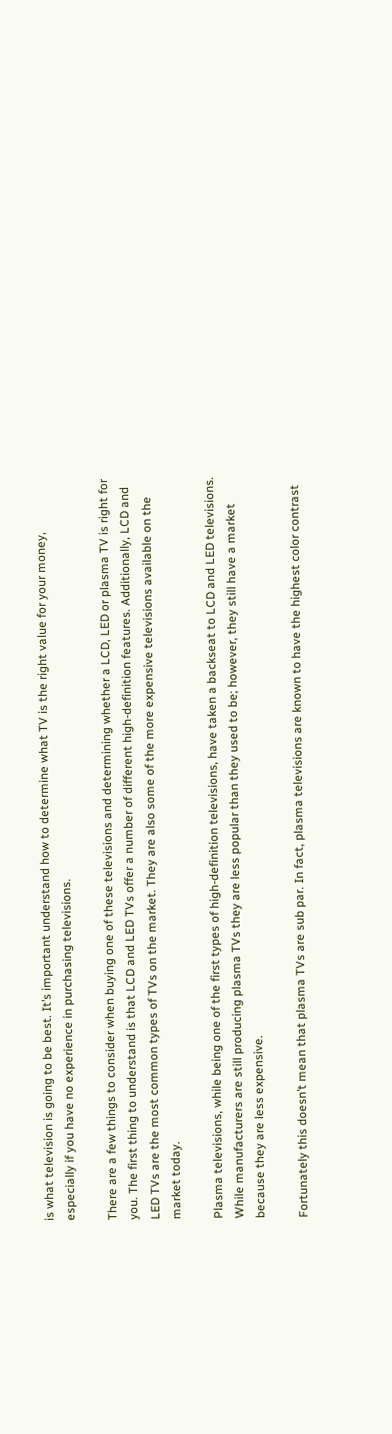is what television is going to be best. It’s important understand how to determine what TV is the right value for your money, especially if you have no experience in purchasing televisions.

There are a few things to consider when buying one of these televisions and determining whether a LCD, LED or plasma TV is right for you. The first thing to understand is that LCD and LED TVs offer a number of different high-definition features. Additionally, LCD and LED TVs are the most common types of TVs on the market. They are also some of the more expensive televisions available on the market today.

Plasma televisions, while being one of the first types of high-definition televisions, have taken a backseat to LCD and LED televisions. While manufacturers are still producing plasma TVs they are less popular than they used to be; however, they still have a market because they are less expensive.

Fortunately this doesn’t mean that plasma TVs are sub par. In fact, plasma televisions are known to have the highest color contrast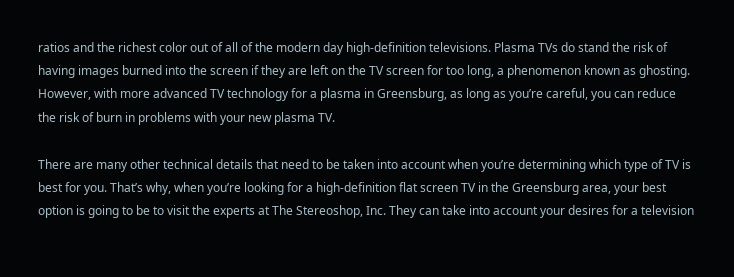ratios and the richest color out of all of the modern day high-definition televisions. Plasma TVs do stand the risk of having images burned into the screen if they are left on the TV screen for too long, a phenomenon known as ghosting. However, with more advanced TV technology for a plasma in Greensburg, as long as you’re careful, you can reduce the risk of burn in problems with your new plasma TV.

There are many other technical details that need to be taken into account when you’re determining which type of TV is best for you. That’s why, when you’re looking for a high-definition flat screen TV in the Greensburg area, your best option is going to be to visit the experts at The Stereoshop, Inc. They can take into account your desires for a television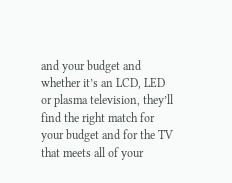and your budget and whether it’s an LCD, LED or plasma television, they’ll find the right match for your budget and for the TV that meets all of your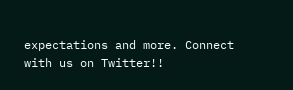expectations and more. Connect with us on Twitter!!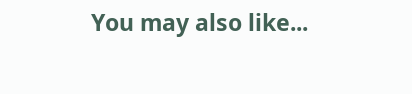You may also like...